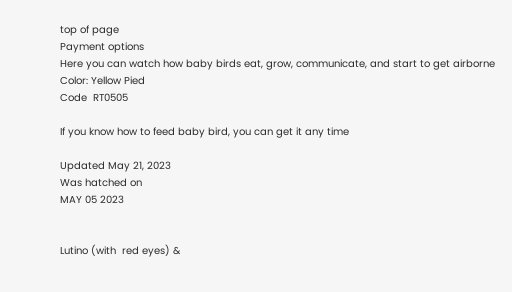top of page
Payment options
Here you can watch how baby birds eat, grow, communicate, and start to get airborne
Color: Yellow Pied
Code  RT0505

If you know how to feed baby bird, you can get it any time

Updated May 21, 2023
Was hatched on
MAY 05 2023


Lutino (with  red eyes) &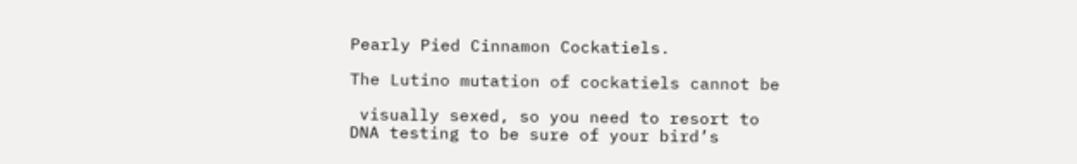Pearly Pied Cinnamon Cockatiels.

The Lutino mutation of cockatiels cannot be

 visually sexed, so you need to resort to DNA testing to be sure of your bird’s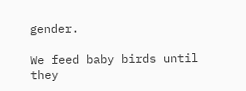gender.

We feed baby birds until they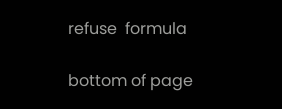refuse  formula

bottom of page